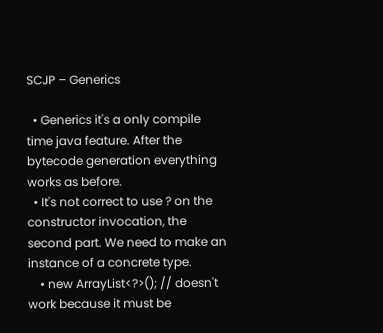SCJP – Generics

  • Generics it's a only compile time java feature. After the bytecode generation everything works as before.
  • It's not correct to use ? on the constructor invocation, the second part. We need to make an instance of a concrete type.
    • new ArrayList<?>(); // doesn't work because it must be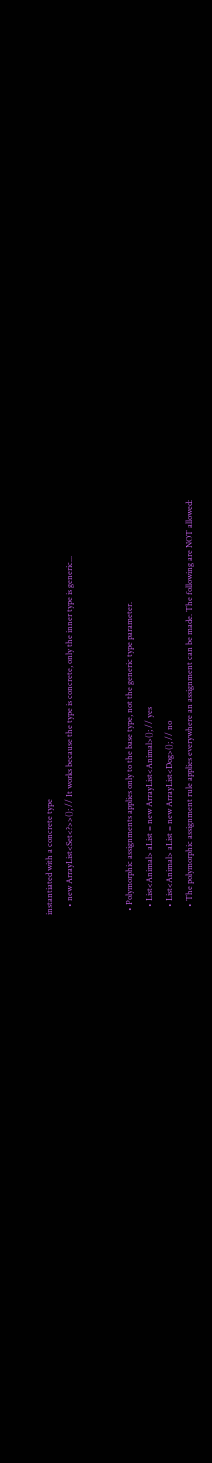instantiated with a concrete type
    • new ArrayList<Set<?>>(); // It works because the type is concrete, only the inner type is generic...


  • Polymorphic assignments applies only to the base type, not the generic type parameter.
    • List<Animal> aList = new ArrayList<Animal>(); // yes
    • List<Animal> aList = new ArrayList<Dog>(); // no
    • The polymorphic assignment rule applies everywhere an assignment can be made. The following are NOT allowed: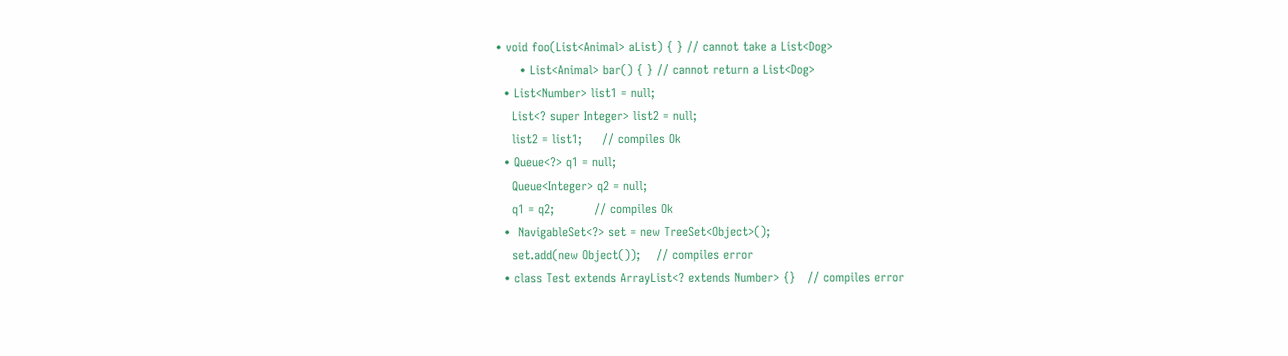• void foo(List<Animal> aList) { } // cannot take a List<Dog>
      • List<Animal> bar() { } // cannot return a List<Dog>
  • List<Number> list1 = null;
    List<? super Integer> list2 = null;
    list2 = list1;     // compiles Ok
  • Queue<?> q1 = null;
    Queue<Integer> q2 = null;
    q1 = q2;          // compiles Ok
  •  NavigableSet<?> set = new TreeSet<Object>();
    set.add(new Object());    // compiles error
  • class Test extends ArrayList<? extends Number> {}   // compiles error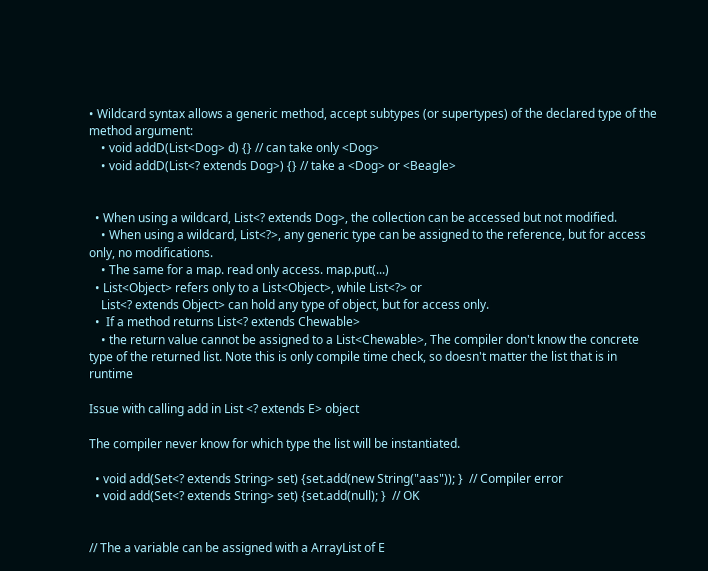• Wildcard syntax allows a generic method, accept subtypes (or supertypes) of the declared type of the method argument:
    • void addD(List<Dog> d) {} // can take only <Dog>
    • void addD(List<? extends Dog>) {} // take a <Dog> or <Beagle>


  • When using a wildcard, List<? extends Dog>, the collection can be accessed but not modified.
    • When using a wildcard, List<?>, any generic type can be assigned to the reference, but for access only, no modifications.
    • The same for a map. read only access. map.put(...)
  • List<Object> refers only to a List<Object>, while List<?> or
    List<? extends Object> can hold any type of object, but for access only.
  •  If a method returns List<? extends Chewable>
    • the return value cannot be assigned to a List<Chewable>, The compiler don't know the concrete type of the returned list. Note this is only compile time check, so doesn't matter the list that is in runtime

Issue with calling add in List <? extends E> object

The compiler never know for which type the list will be instantiated.

  • void add(Set<? extends String> set) {set.add(new String("aas")); }  // Compiler error
  • void add(Set<? extends String> set) {set.add(null); }  // OK


// The a variable can be assigned with a ArrayList of E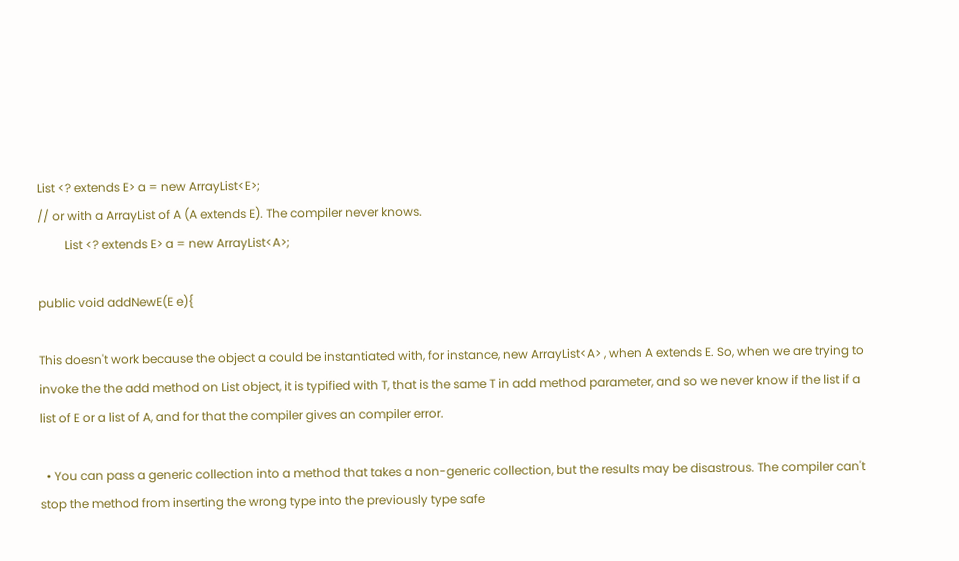List <? extends E> a = new ArrayList<E>;
// or with a ArrayList of A (A extends E). The compiler never knows.
         List <? extends E> a = new ArrayList<A>;

public void addNewE(E e){

This doesn't work because the object a could be instantiated with, for instance, new ArrayList<A> , when A extends E. So, when we are trying to invoke the the add method on List object, it is typified with T, that is the same T in add method parameter, and so we never know if the list if a list of E or a list of A, and for that the compiler gives an compiler error.

  • You can pass a generic collection into a method that takes a non-generic collection, but the results may be disastrous. The compiler can't stop the method from inserting the wrong type into the previously type safe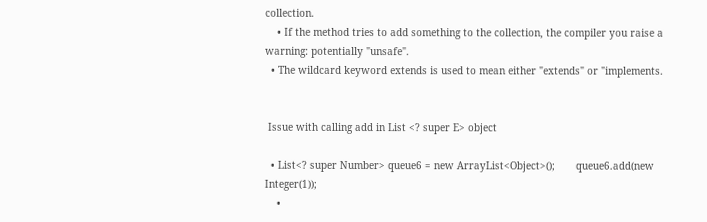collection.
    • If the method tries to add something to the collection, the compiler you raise a warning: potentially "unsafe".
  • The wildcard keyword extends is used to mean either "extends" or "implements.


 Issue with calling add in List <? super E> object

  • List<? super Number> queue6 = new ArrayList<Object>();       queue6.add(new Integer(1));
    •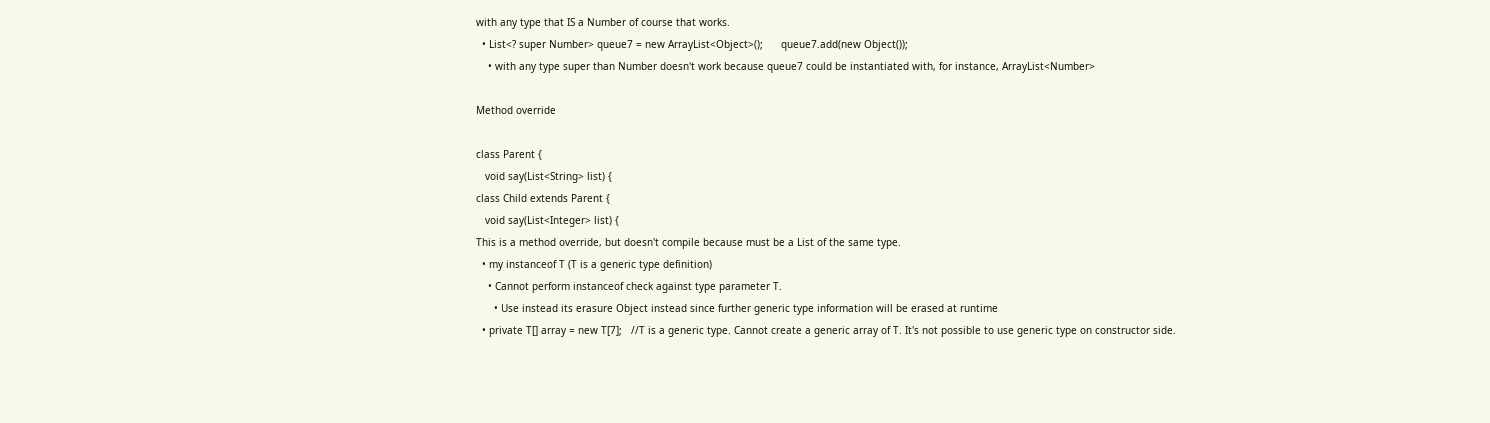with any type that IS a Number of course that works.
  • List<? super Number> queue7 = new ArrayList<Object>();      queue7.add(new Object());
    • with any type super than Number doesn't work because queue7 could be instantiated with, for instance, ArrayList<Number>

Method override

class Parent {
   void say(List<String> list) {
class Child extends Parent {
   void say(List<Integer> list) {
This is a method override, but doesn't compile because must be a List of the same type.
  • my instanceof T (T is a generic type definition)
    • Cannot perform instanceof check against type parameter T.
      • Use instead its erasure Object instead since further generic type information will be erased at runtime
  • private T[] array = new T[7];   //T is a generic type. Cannot create a generic array of T. It's not possible to use generic type on constructor side.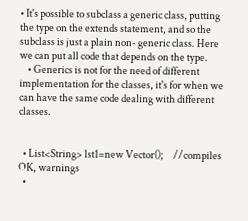• It's possible to subclass a generic class, putting the type on the extends statement, and so the subclass is just a plain non- generic class. Here we can put all code that depends on the type.
    • Generics is not for the need of different implementation for the classes, it's for when we can have the same code dealing with different classes.


  • List<String> lst1=new Vector();     //compiles OK, warnings
  •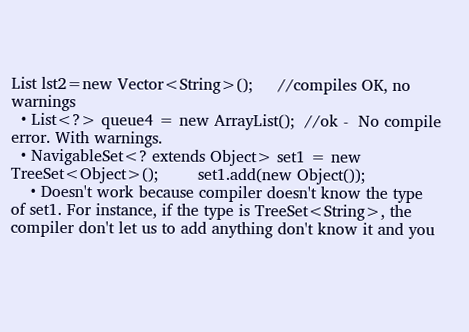List lst2=new Vector<String>();     //compiles OK, no warnings
  • List<?> queue4 = new ArrayList();  //ok -  No compile error. With warnings.
  • NavigableSet<? extends Object> set1 = new TreeSet<Object>();        set1.add(new Object());
    • Doesn't work because compiler doesn't know the type of set1. For instance, if the type is TreeSet<String>, the compiler don't let us to add anything don't know it and you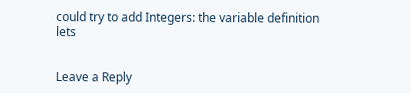could try to add Integers: the variable definition lets


Leave a Reply